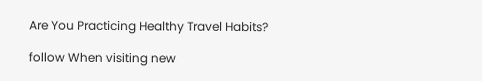Are You Practicing Healthy Travel Habits?

follow When visiting new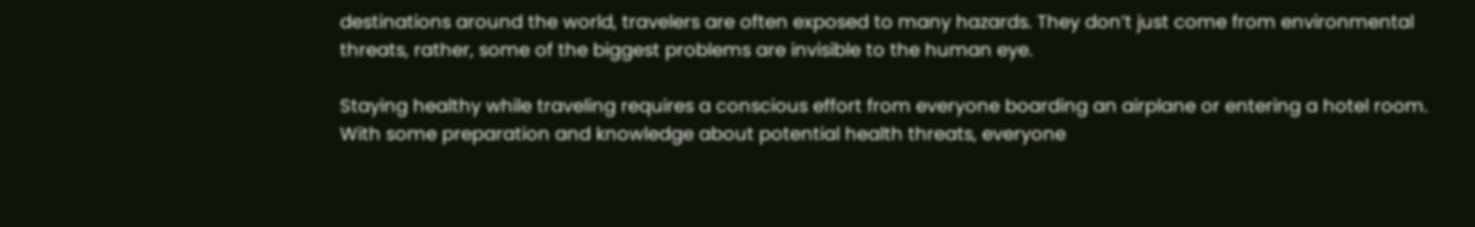destinations around the world, travelers are often exposed to many hazards. They don’t just come from environmental threats, rather, some of the biggest problems are invisible to the human eye.

Staying healthy while traveling requires a conscious effort from everyone boarding an airplane or entering a hotel room. With some preparation and knowledge about potential health threats, everyone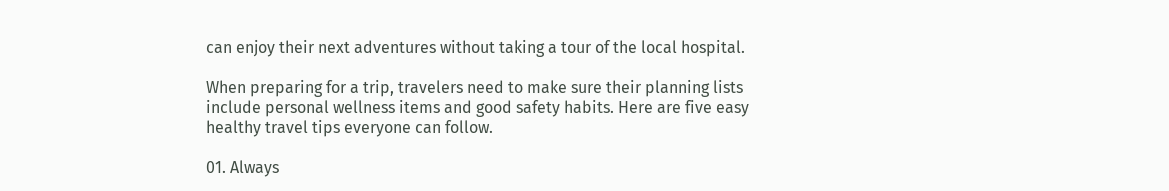can enjoy their next adventures without taking a tour of the local hospital.

When preparing for a trip, travelers need to make sure their planning lists include personal wellness items and good safety habits. Here are five easy healthy travel tips everyone can follow.

01. Always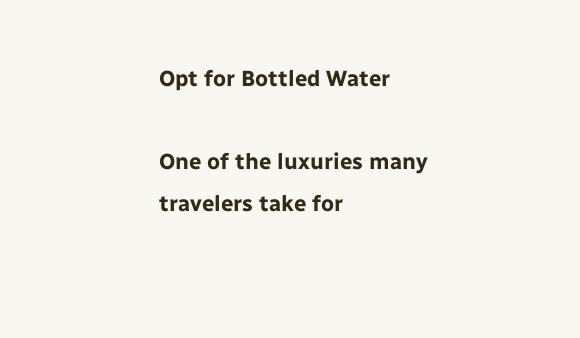Opt for Bottled Water

One of the luxuries many travelers take for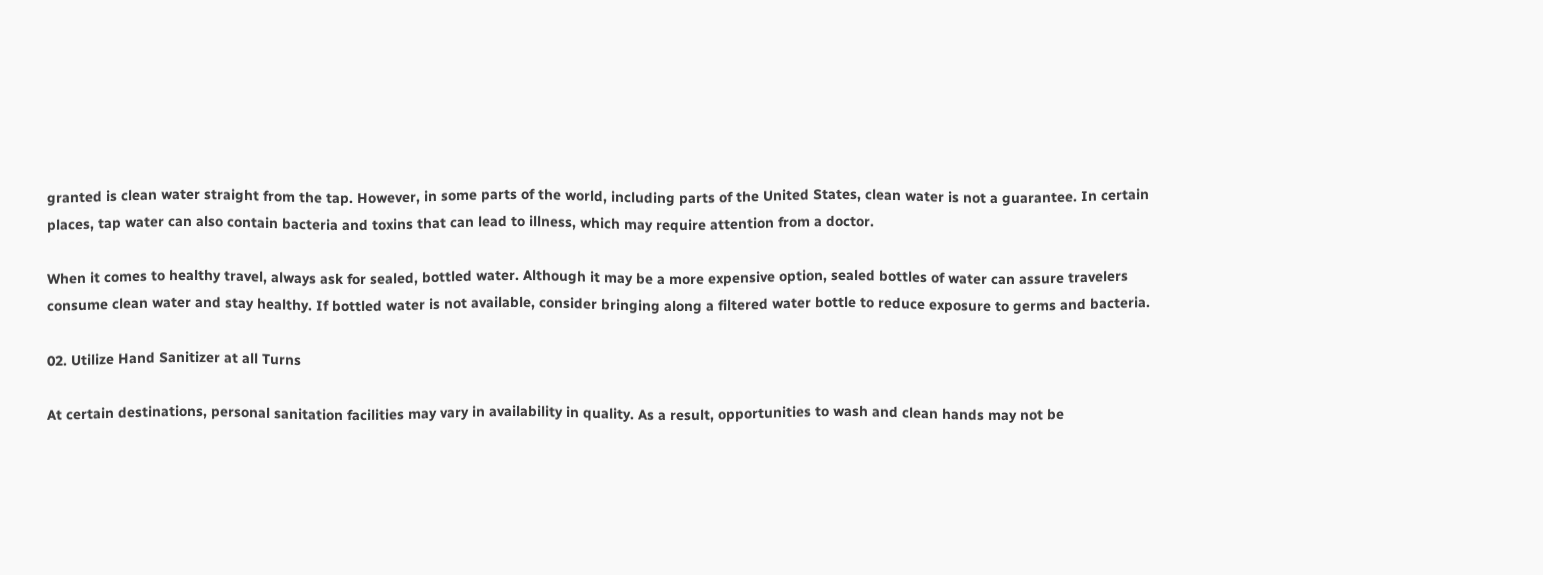granted is clean water straight from the tap. However, in some parts of the world, including parts of the United States, clean water is not a guarantee. In certain places, tap water can also contain bacteria and toxins that can lead to illness, which may require attention from a doctor.

When it comes to healthy travel, always ask for sealed, bottled water. Although it may be a more expensive option, sealed bottles of water can assure travelers consume clean water and stay healthy. If bottled water is not available, consider bringing along a filtered water bottle to reduce exposure to germs and bacteria.

02. Utilize Hand Sanitizer at all Turns

At certain destinations, personal sanitation facilities may vary in availability in quality. As a result, opportunities to wash and clean hands may not be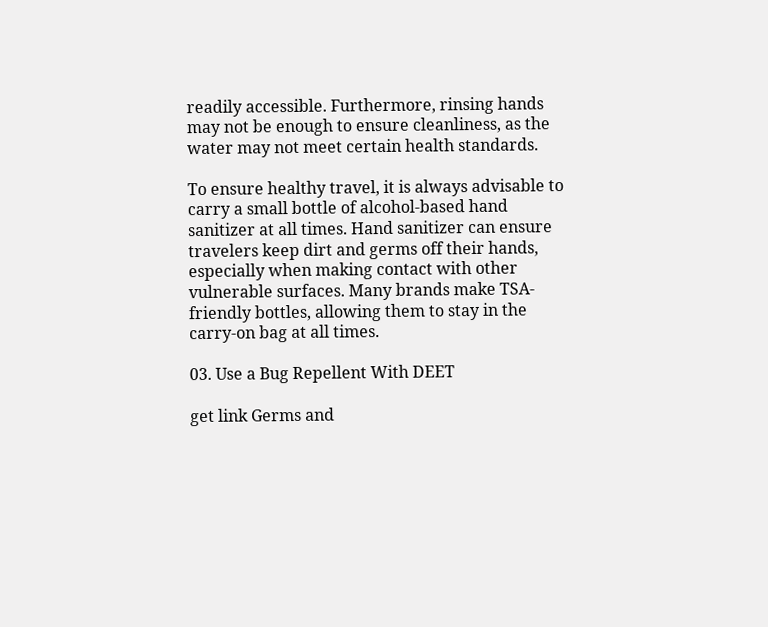readily accessible. Furthermore, rinsing hands may not be enough to ensure cleanliness, as the water may not meet certain health standards.

To ensure healthy travel, it is always advisable to carry a small bottle of alcohol-based hand sanitizer at all times. Hand sanitizer can ensure travelers keep dirt and germs off their hands, especially when making contact with other vulnerable surfaces. Many brands make TSA-friendly bottles, allowing them to stay in the carry-on bag at all times.

03. Use a Bug Repellent With DEET

get link Germs and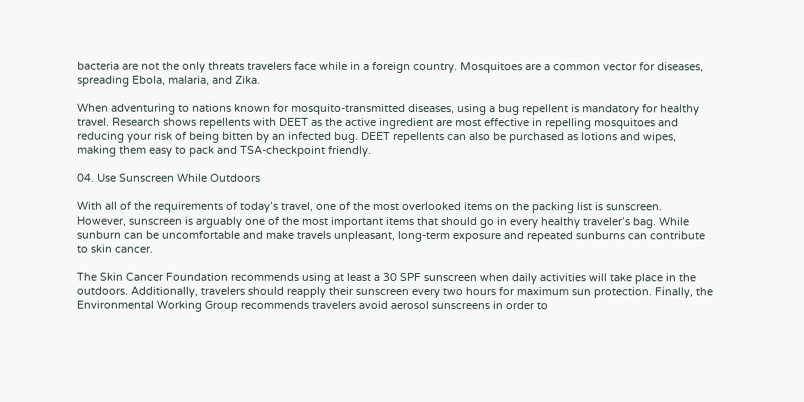bacteria are not the only threats travelers face while in a foreign country. Mosquitoes are a common vector for diseases, spreading Ebola, malaria, and Zika.

When adventuring to nations known for mosquito-transmitted diseases, using a bug repellent is mandatory for healthy travel. Research shows repellents with DEET as the active ingredient are most effective in repelling mosquitoes and reducing your risk of being bitten by an infected bug. DEET repellents can also be purchased as lotions and wipes, making them easy to pack and TSA-checkpoint friendly.

04. Use Sunscreen While Outdoors

With all of the requirements of today’s travel, one of the most overlooked items on the packing list is sunscreen. However, sunscreen is arguably one of the most important items that should go in every healthy traveler’s bag. While sunburn can be uncomfortable and make travels unpleasant, long-term exposure and repeated sunburns can contribute to skin cancer.

The Skin Cancer Foundation recommends using at least a 30 SPF sunscreen when daily activities will take place in the outdoors. Additionally, travelers should reapply their sunscreen every two hours for maximum sun protection. Finally, the Environmental Working Group recommends travelers avoid aerosol sunscreens in order to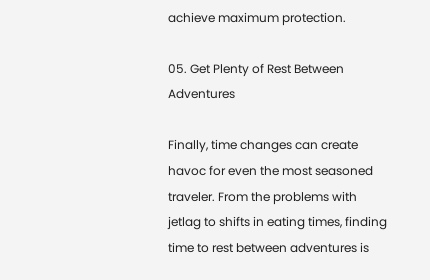achieve maximum protection.

05. Get Plenty of Rest Between Adventures

Finally, time changes can create havoc for even the most seasoned traveler. From the problems with jetlag to shifts in eating times, finding time to rest between adventures is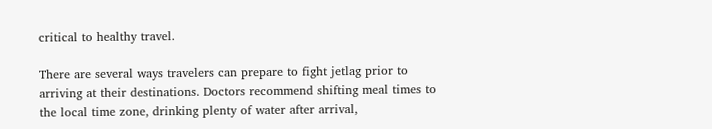critical to healthy travel.

There are several ways travelers can prepare to fight jetlag prior to arriving at their destinations. Doctors recommend shifting meal times to the local time zone, drinking plenty of water after arrival,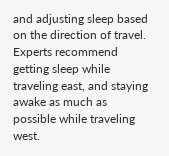and adjusting sleep based on the direction of travel. Experts recommend getting sleep while traveling east, and staying awake as much as possible while traveling west.